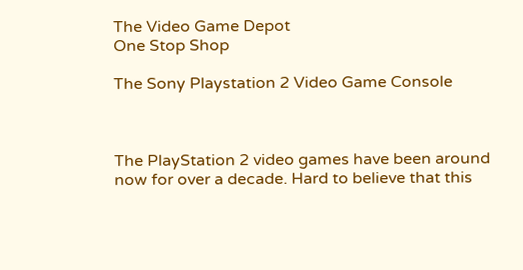The Video Game Depot
One Stop Shop

The Sony Playstation 2 Video Game Console



The PlayStation 2 video games have been around now for over a decade. Hard to believe that this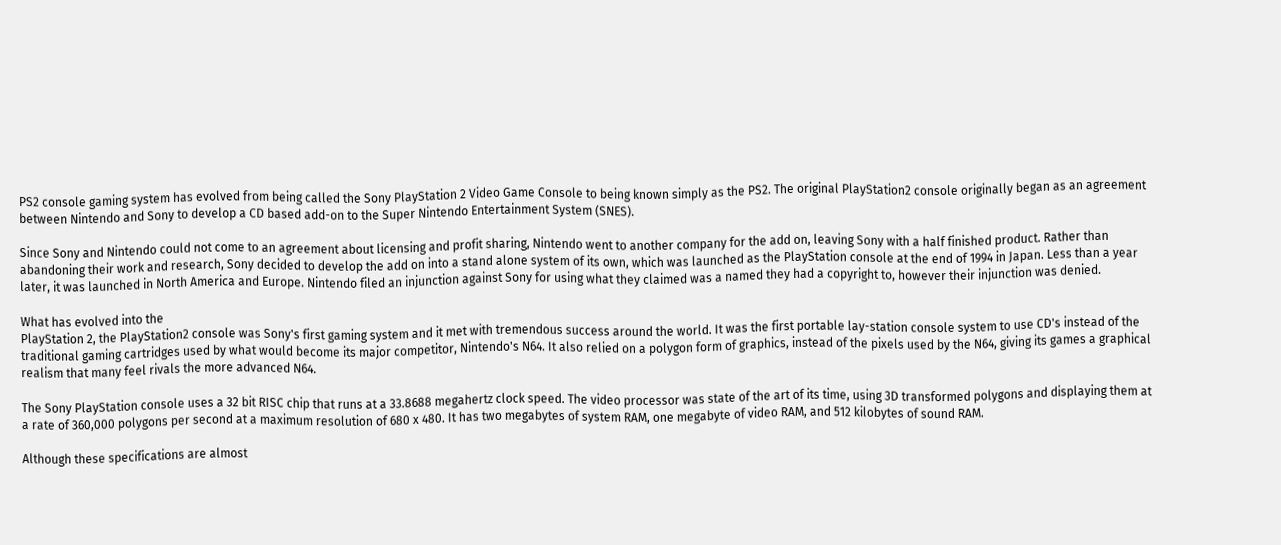PS2 console gaming system has evolved from being called the Sony PlayStation 2 Video Game Console to being known simply as the PS2. The original PlayStation2 console originally began as an agreement between Nintendo and Sony to develop a CD based add-on to the Super Nintendo Entertainment System (SNES).

Since Sony and Nintendo could not come to an agreement about licensing and profit sharing, Nintendo went to another company for the add on, leaving Sony with a half finished product. Rather than abandoning their work and research, Sony decided to develop the add on into a stand alone system of its own, which was launched as the PlayStation console at the end of 1994 in Japan. Less than a year later, it was launched in North America and Europe. Nintendo filed an injunction against Sony for using what they claimed was a named they had a copyright to, however their injunction was denied.

What has evolved into the
PlayStation 2, the PlayStation2 console was Sony's first gaming system and it met with tremendous success around the world. It was the first portable lay-station console system to use CD's instead of the traditional gaming cartridges used by what would become its major competitor, Nintendo's N64. It also relied on a polygon form of graphics, instead of the pixels used by the N64, giving its games a graphical realism that many feel rivals the more advanced N64.

The Sony PlayStation console uses a 32 bit RISC chip that runs at a 33.8688 megahertz clock speed. The video processor was state of the art of its time, using 3D transformed polygons and displaying them at a rate of 360,000 polygons per second at a maximum resolution of 680 x 480. It has two megabytes of system RAM, one megabyte of video RAM, and 512 kilobytes of sound RAM.

Although these specifications are almost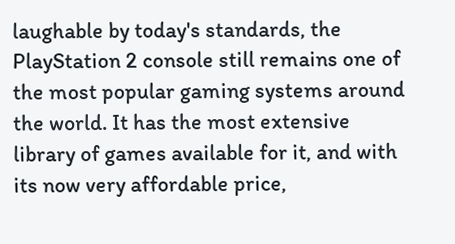laughable by today's standards, the PlayStation 2 console still remains one of the most popular gaming systems around the world. It has the most extensive library of games available for it, and with its now very affordable price,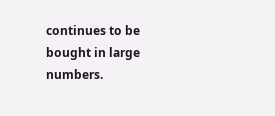continues to be bought in large numbers.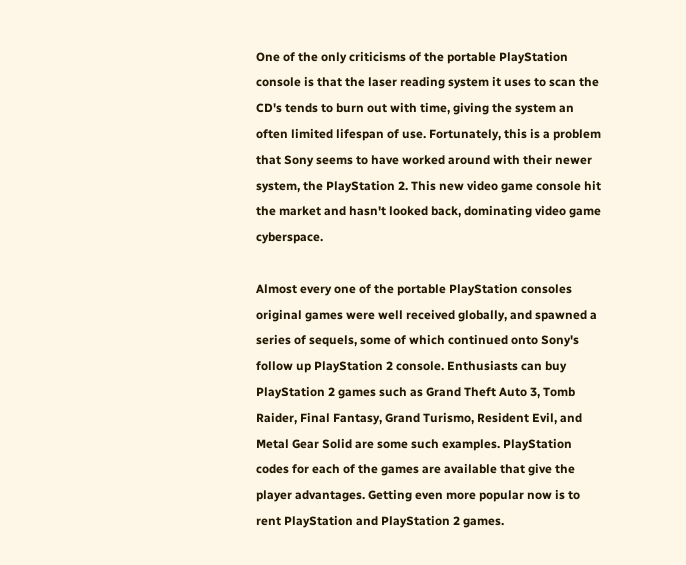One of the only criticisms of the portable PlayStation console is that the laser reading system it uses to scan the CD's tends to burn out with time, giving the system an often limited lifespan of use. Fortunately, this is a problem that Sony seems to have worked around with their newer system, the PlayStation 2. This new video game console hit the market and hasn't looked back, dominating video game cyberspace.

Almost every one of the portable PlayStation consoles original games were well received globally, and spawned a series of sequels, some of which continued onto Sony's follow up PlayStation 2 console. Enthusiasts can buy PlayStation 2 games such as Grand Theft Auto 3, Tomb Raider, Final Fantasy, Grand Turismo, Resident Evil, and Metal Gear Solid are some such examples. PlayStation codes for each of the games are available that give the player advantages. Getting even more popular now is to rent PlayStation and PlayStation 2 games.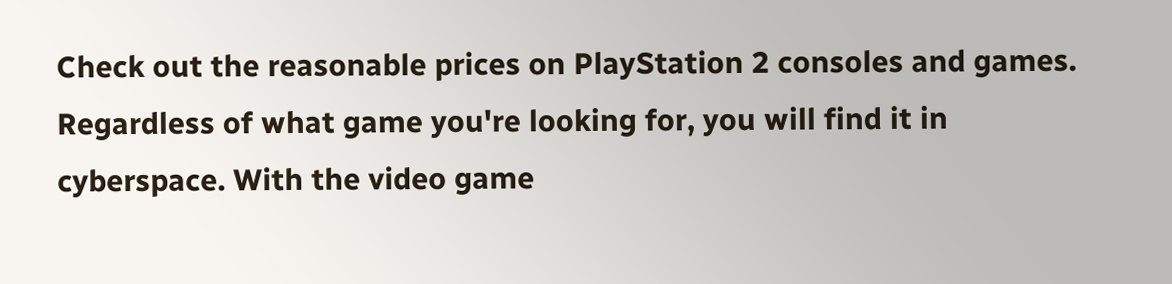Check out the reasonable prices on PlayStation 2 consoles and games. Regardless of what game you're looking for, you will find it in cyberspace. With the video game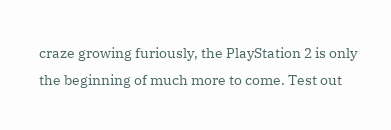craze growing furiously, the PlayStation 2 is only the beginning of much more to come. Test out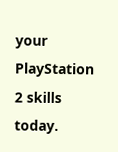your PlayStation 2 skills today.